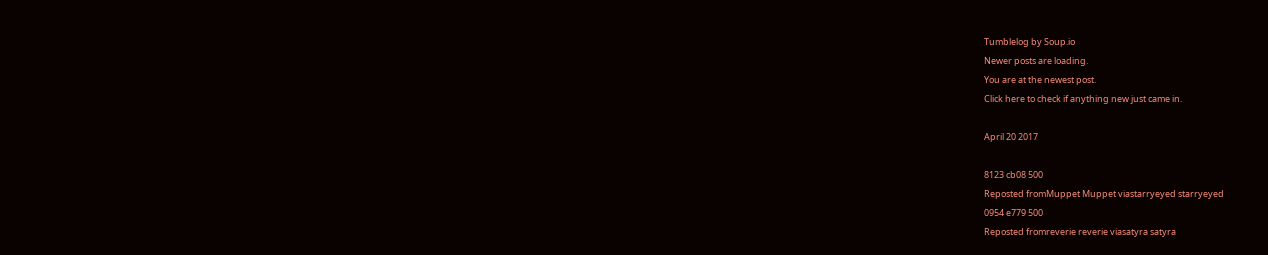Tumblelog by Soup.io
Newer posts are loading.
You are at the newest post.
Click here to check if anything new just came in.

April 20 2017

8123 cb08 500
Reposted fromMuppet Muppet viastarryeyed starryeyed
0954 e779 500
Reposted fromreverie reverie viasatyra satyra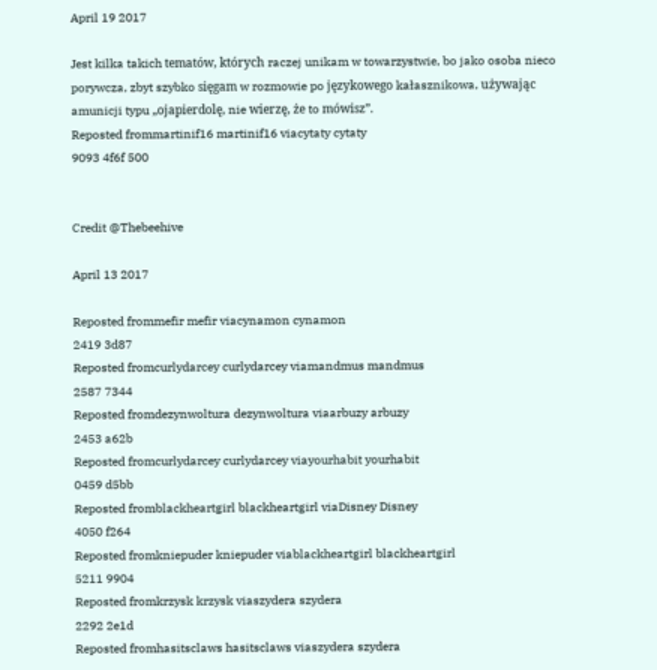April 19 2017

Jest kilka takich tematów, których raczej unikam w towarzystwie, bo jako osoba nieco porywcza, zbyt szybko sięgam w rozmowie po językowego kałasznikowa, używając amunicji typu „ojapierdolę, nie wierzę, że to mówisz”.
Reposted frommartinif16 martinif16 viacytaty cytaty
9093 4f6f 500


Credit @Thebeehive

April 13 2017

Reposted frommefir mefir viacynamon cynamon
2419 3d87
Reposted fromcurlydarcey curlydarcey viamandmus mandmus
2587 7344
Reposted fromdezynwoltura dezynwoltura viaarbuzy arbuzy
2453 a62b
Reposted fromcurlydarcey curlydarcey viayourhabit yourhabit
0459 d5bb
Reposted fromblackheartgirl blackheartgirl viaDisney Disney
4050 f264
Reposted fromkniepuder kniepuder viablackheartgirl blackheartgirl
5211 9904
Reposted fromkrzysk krzysk viaszydera szydera
2292 2e1d
Reposted fromhasitsclaws hasitsclaws viaszydera szydera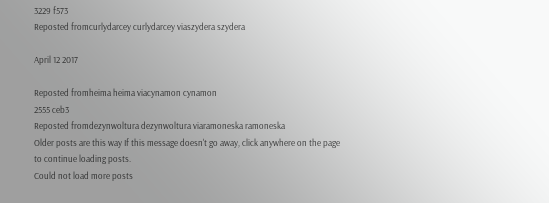3229 f573
Reposted fromcurlydarcey curlydarcey viaszydera szydera

April 12 2017

Reposted fromheima heima viacynamon cynamon
2555 ceb3
Reposted fromdezynwoltura dezynwoltura viaramoneska ramoneska
Older posts are this way If this message doesn't go away, click anywhere on the page to continue loading posts.
Could not load more posts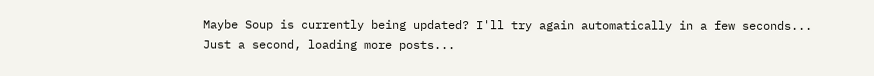Maybe Soup is currently being updated? I'll try again automatically in a few seconds...
Just a second, loading more posts...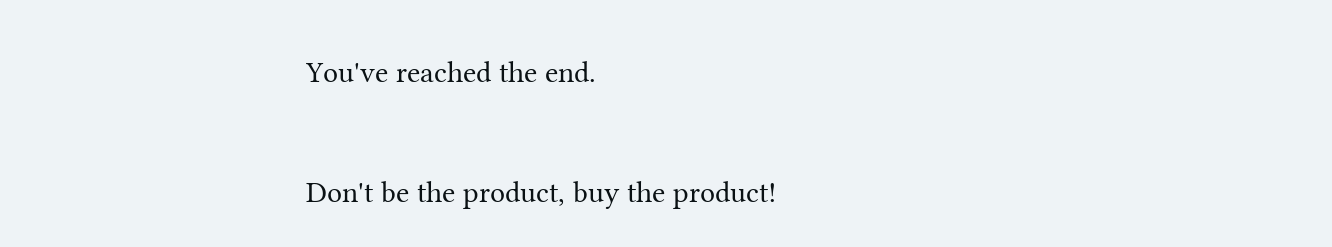You've reached the end.

Don't be the product, buy the product!